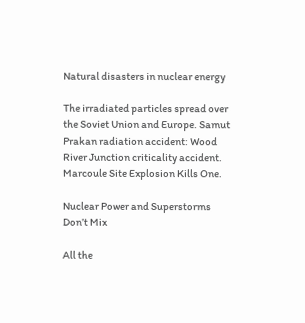Natural disasters in nuclear energy

The irradiated particles spread over the Soviet Union and Europe. Samut Prakan radiation accident: Wood River Junction criticality accident. Marcoule Site Explosion Kills One.

Nuclear Power and Superstorms Don’t Mix

All the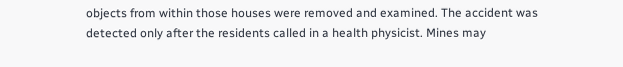objects from within those houses were removed and examined. The accident was detected only after the residents called in a health physicist. Mines may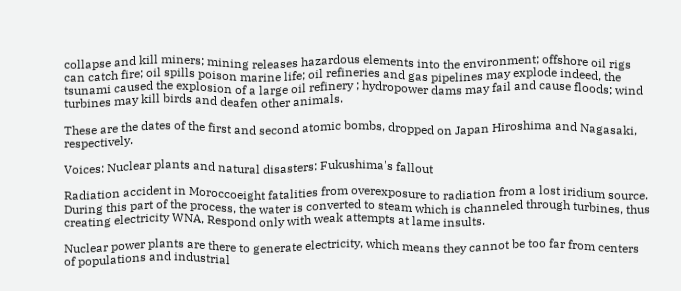collapse and kill miners; mining releases hazardous elements into the environment; offshore oil rigs can catch fire; oil spills poison marine life; oil refineries and gas pipelines may explode indeed, the tsunami caused the explosion of a large oil refinery ; hydropower dams may fail and cause floods; wind turbines may kill birds and deafen other animals.

These are the dates of the first and second atomic bombs, dropped on Japan Hiroshima and Nagasaki, respectively.

Voices: Nuclear plants and natural disasters: Fukushima's fallout

Radiation accident in Moroccoeight fatalities from overexposure to radiation from a lost iridium source. During this part of the process, the water is converted to steam which is channeled through turbines, thus creating electricity WNA, Respond only with weak attempts at lame insults.

Nuclear power plants are there to generate electricity, which means they cannot be too far from centers of populations and industrial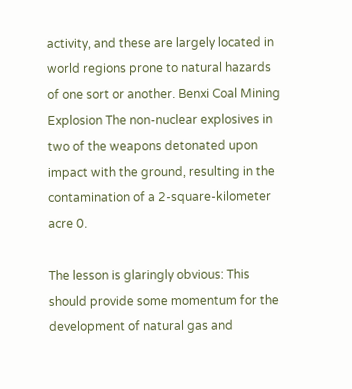activity, and these are largely located in world regions prone to natural hazards of one sort or another. Benxi Coal Mining Explosion The non-nuclear explosives in two of the weapons detonated upon impact with the ground, resulting in the contamination of a 2-square-kilometer acre 0.

The lesson is glaringly obvious: This should provide some momentum for the development of natural gas and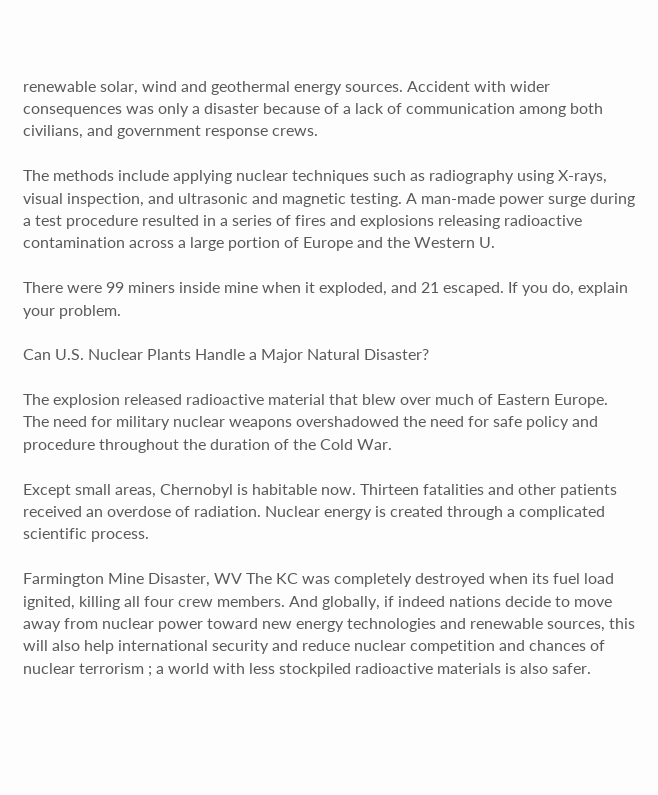renewable solar, wind and geothermal energy sources. Accident with wider consequences was only a disaster because of a lack of communication among both civilians, and government response crews.

The methods include applying nuclear techniques such as radiography using X-rays, visual inspection, and ultrasonic and magnetic testing. A man-made power surge during a test procedure resulted in a series of fires and explosions releasing radioactive contamination across a large portion of Europe and the Western U.

There were 99 miners inside mine when it exploded, and 21 escaped. If you do, explain your problem.

Can U.S. Nuclear Plants Handle a Major Natural Disaster?

The explosion released radioactive material that blew over much of Eastern Europe. The need for military nuclear weapons overshadowed the need for safe policy and procedure throughout the duration of the Cold War.

Except small areas, Chernobyl is habitable now. Thirteen fatalities and other patients received an overdose of radiation. Nuclear energy is created through a complicated scientific process.

Farmington Mine Disaster, WV The KC was completely destroyed when its fuel load ignited, killing all four crew members. And globally, if indeed nations decide to move away from nuclear power toward new energy technologies and renewable sources, this will also help international security and reduce nuclear competition and chances of nuclear terrorism ; a world with less stockpiled radioactive materials is also safer.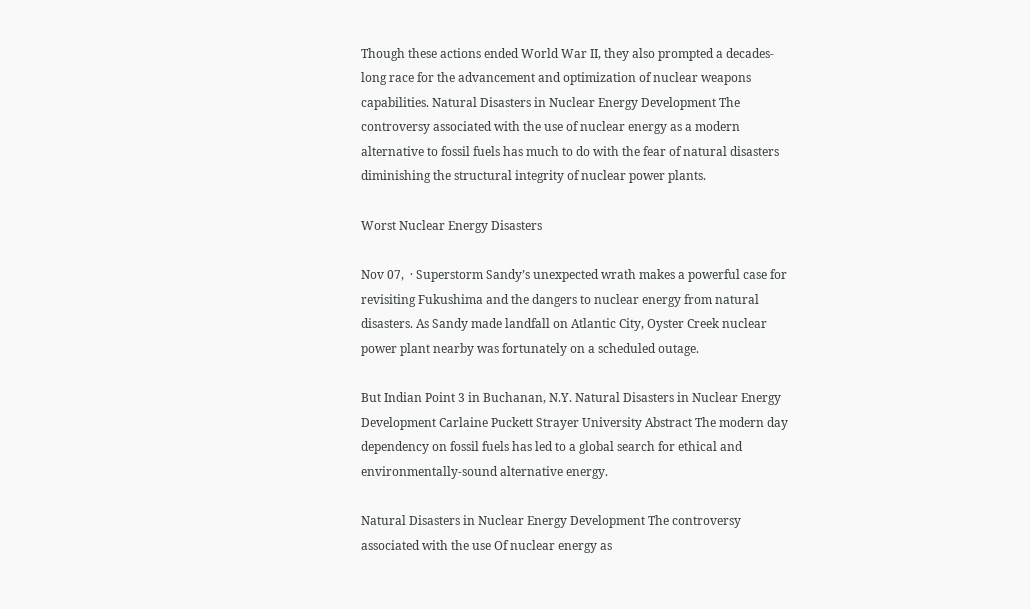Though these actions ended World War II, they also prompted a decades-long race for the advancement and optimization of nuclear weapons capabilities. Natural Disasters in Nuclear Energy Development The controversy associated with the use of nuclear energy as a modern alternative to fossil fuels has much to do with the fear of natural disasters diminishing the structural integrity of nuclear power plants.

Worst Nuclear Energy Disasters

Nov 07,  · Superstorm Sandy’s unexpected wrath makes a powerful case for revisiting Fukushima and the dangers to nuclear energy from natural disasters. As Sandy made landfall on Atlantic City, Oyster Creek nuclear power plant nearby was fortunately on a scheduled outage.

But Indian Point 3 in Buchanan, N.Y. Natural Disasters in Nuclear Energy Development Carlaine Puckett Strayer University Abstract The modern day dependency on fossil fuels has led to a global search for ethical and environmentally-sound alternative energy.

Natural Disasters in Nuclear Energy Development The controversy associated with the use Of nuclear energy as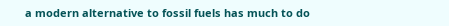a modern alternative to fossil fuels has much to do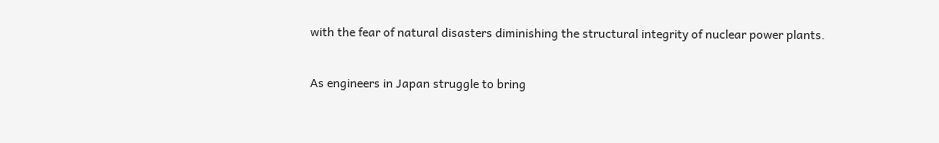with the fear of natural disasters diminishing the structural integrity of nuclear power plants.

As engineers in Japan struggle to bring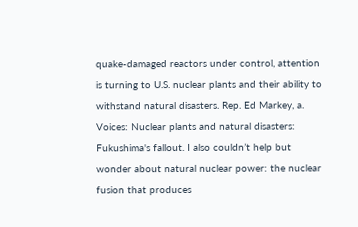quake-damaged reactors under control, attention is turning to U.S. nuclear plants and their ability to withstand natural disasters. Rep. Ed Markey, a. Voices: Nuclear plants and natural disasters: Fukushima's fallout. I also couldn’t help but wonder about natural nuclear power: the nuclear fusion that produces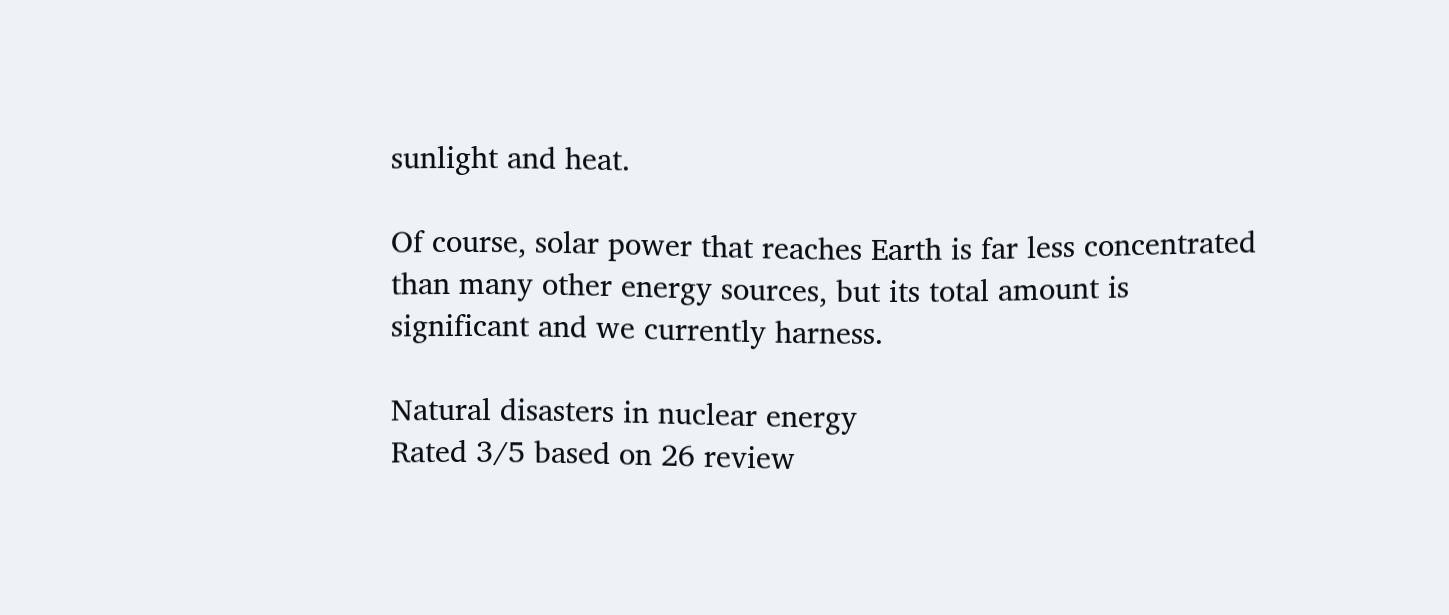sunlight and heat.

Of course, solar power that reaches Earth is far less concentrated than many other energy sources, but its total amount is significant and we currently harness.

Natural disasters in nuclear energy
Rated 3/5 based on 26 review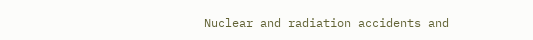Nuclear and radiation accidents and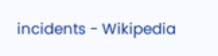incidents - Wikipedia